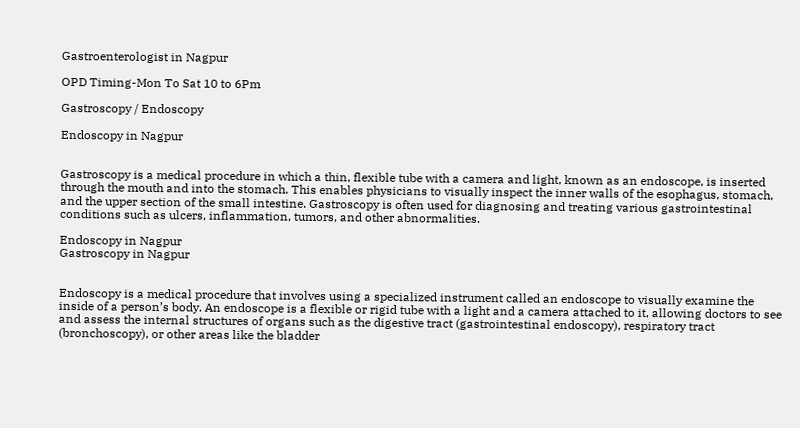Gastroenterologist in Nagpur

OPD Timing-Mon To Sat 10 to 6Pm

Gastroscopy / Endoscopy

Endoscopy in Nagpur


Gastroscopy is a medical procedure in which a thin, flexible tube with a camera and light, known as an endoscope, is inserted through the mouth and into the stomach. This enables physicians to visually inspect the inner walls of the esophagus, stomach, and the upper section of the small intestine. Gastroscopy is often used for diagnosing and treating various gastrointestinal conditions such as ulcers, inflammation, tumors, and other abnormalities.

Endoscopy in Nagpur
Gastroscopy in Nagpur


Endoscopy is a medical procedure that involves using a specialized instrument called an endoscope to visually examine the inside of a person’s body. An endoscope is a flexible or rigid tube with a light and a camera attached to it, allowing doctors to see and assess the internal structures of organs such as the digestive tract (gastrointestinal endoscopy), respiratory tract (bronchoscopy), or other areas like the bladder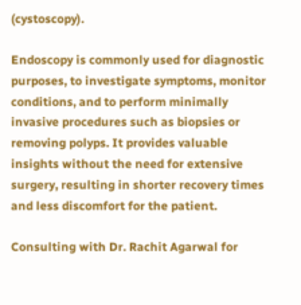(cystoscopy).

Endoscopy is commonly used for diagnostic purposes, to investigate symptoms, monitor conditions, and to perform minimally invasive procedures such as biopsies or removing polyps. It provides valuable insights without the need for extensive surgery, resulting in shorter recovery times and less discomfort for the patient.

Consulting with Dr. Rachit Agarwal for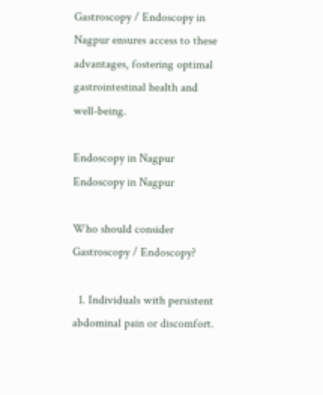Gastroscopy / Endoscopy in Nagpur ensures access to these advantages, fostering optimal gastrointestinal health and well-being.

Endoscopy in Nagpur
Endoscopy in Nagpur

Who should consider Gastroscopy / Endoscopy?

  1. Individuals with persistent abdominal pain or discomfort.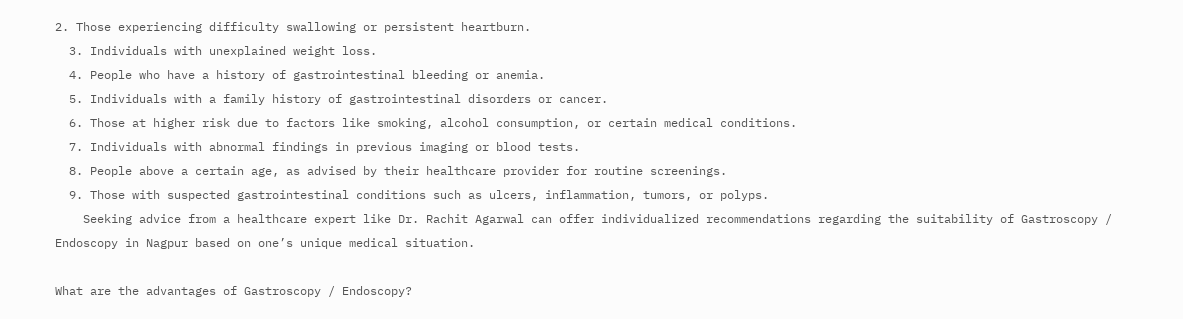2. Those experiencing difficulty swallowing or persistent heartburn.
  3. Individuals with unexplained weight loss.
  4. People who have a history of gastrointestinal bleeding or anemia.
  5. Individuals with a family history of gastrointestinal disorders or cancer.
  6. Those at higher risk due to factors like smoking, alcohol consumption, or certain medical conditions.
  7. Individuals with abnormal findings in previous imaging or blood tests.
  8. People above a certain age, as advised by their healthcare provider for routine screenings.
  9. Those with suspected gastrointestinal conditions such as ulcers, inflammation, tumors, or polyps.
    Seeking advice from a healthcare expert like Dr. Rachit Agarwal can offer individualized recommendations regarding the suitability of Gastroscopy / Endoscopy in Nagpur based on one’s unique medical situation.

What are the advantages of Gastroscopy / Endoscopy?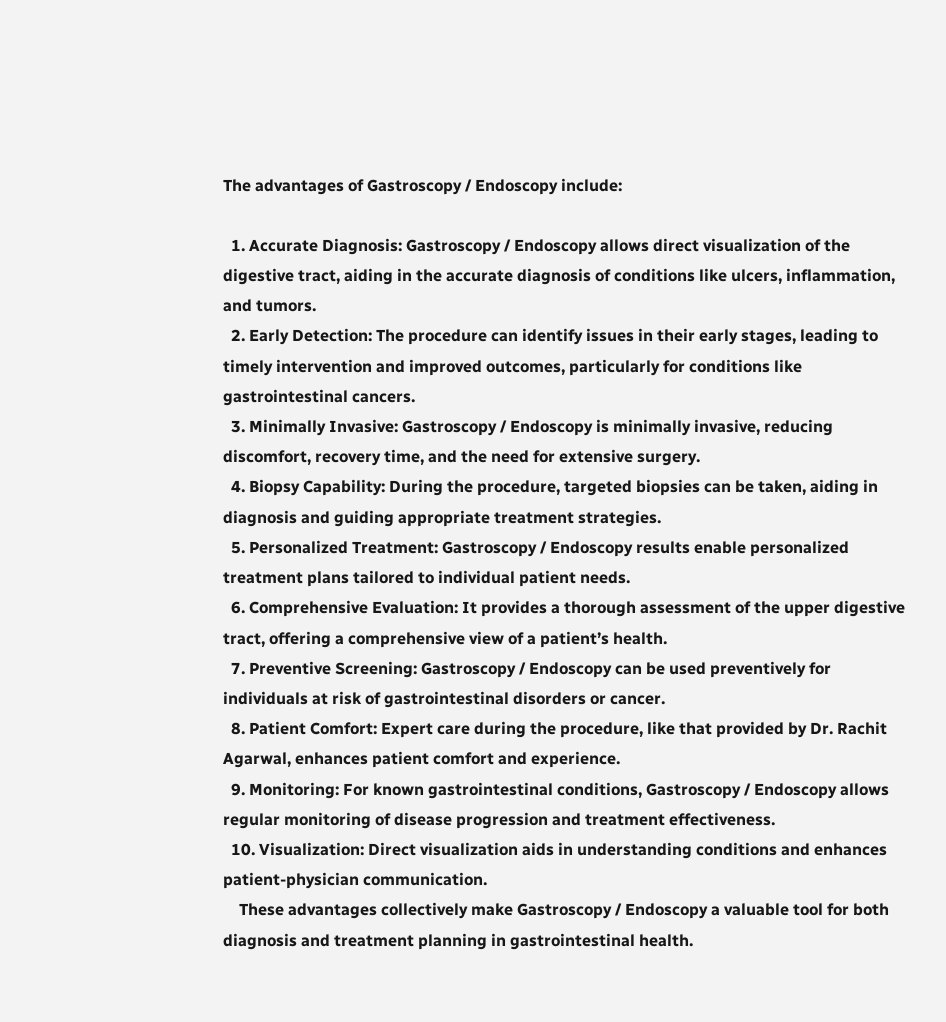The advantages of Gastroscopy / Endoscopy include:

  1. Accurate Diagnosis: Gastroscopy / Endoscopy allows direct visualization of the digestive tract, aiding in the accurate diagnosis of conditions like ulcers, inflammation, and tumors.
  2. Early Detection: The procedure can identify issues in their early stages, leading to timely intervention and improved outcomes, particularly for conditions like gastrointestinal cancers.
  3. Minimally Invasive: Gastroscopy / Endoscopy is minimally invasive, reducing discomfort, recovery time, and the need for extensive surgery.
  4. Biopsy Capability: During the procedure, targeted biopsies can be taken, aiding in diagnosis and guiding appropriate treatment strategies.
  5. Personalized Treatment: Gastroscopy / Endoscopy results enable personalized treatment plans tailored to individual patient needs.
  6. Comprehensive Evaluation: It provides a thorough assessment of the upper digestive tract, offering a comprehensive view of a patient’s health.
  7. Preventive Screening: Gastroscopy / Endoscopy can be used preventively for individuals at risk of gastrointestinal disorders or cancer.
  8. Patient Comfort: Expert care during the procedure, like that provided by Dr. Rachit Agarwal, enhances patient comfort and experience.
  9. Monitoring: For known gastrointestinal conditions, Gastroscopy / Endoscopy allows regular monitoring of disease progression and treatment effectiveness.
  10. Visualization: Direct visualization aids in understanding conditions and enhances patient-physician communication.
    These advantages collectively make Gastroscopy / Endoscopy a valuable tool for both diagnosis and treatment planning in gastrointestinal health.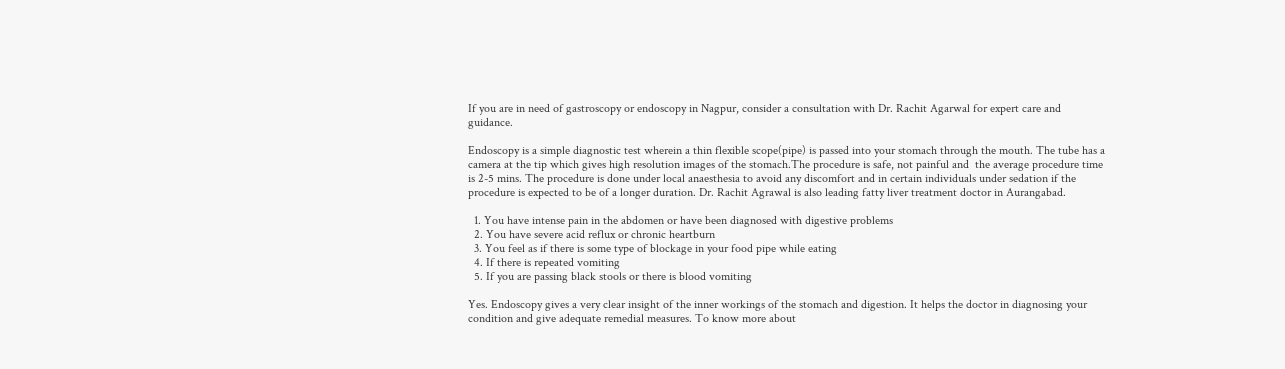If you are in need of gastroscopy or endoscopy in Nagpur, consider a consultation with Dr. Rachit Agarwal for expert care and guidance.

Endoscopy is a simple diagnostic test wherein a thin flexible scope(pipe) is passed into your stomach through the mouth. The tube has a camera at the tip which gives high resolution images of the stomach.The procedure is safe, not painful and  the average procedure time is 2-5 mins. The procedure is done under local anaesthesia to avoid any discomfort and in certain individuals under sedation if the procedure is expected to be of a longer duration. Dr. Rachit Agrawal is also leading fatty liver treatment doctor in Aurangabad.

  1. You have intense pain in the abdomen or have been diagnosed with digestive problems
  2. You have severe acid reflux or chronic heartburn
  3. You feel as if there is some type of blockage in your food pipe while eating
  4. If there is repeated vomiting
  5. If you are passing black stools or there is blood vomiting

Yes. Endoscopy gives a very clear insight of the inner workings of the stomach and digestion. It helps the doctor in diagnosing your condition and give adequate remedial measures. To know more about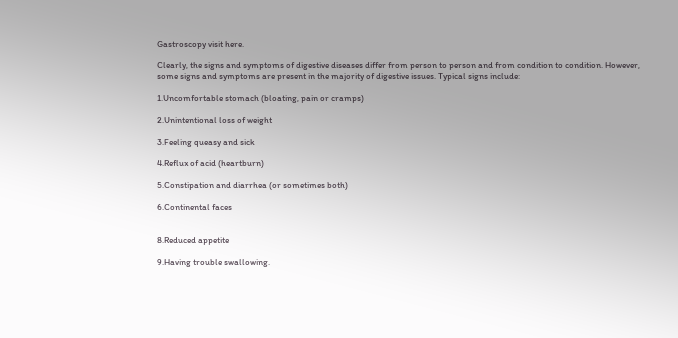Gastroscopy visit here.

Clearly, the signs and symptoms of digestive diseases differ from person to person and from condition to condition. However, some signs and symptoms are present in the majority of digestive issues. Typical signs include:

1.Uncomfortable stomach (bloating, pain or cramps)

2.Unintentional loss of weight

3.Feeling queasy and sick

4.Reflux of acid (heartburn)

5.Constipation and diarrhea (or sometimes both)

6.Continental faces


8.Reduced appetite

9.Having trouble swallowing.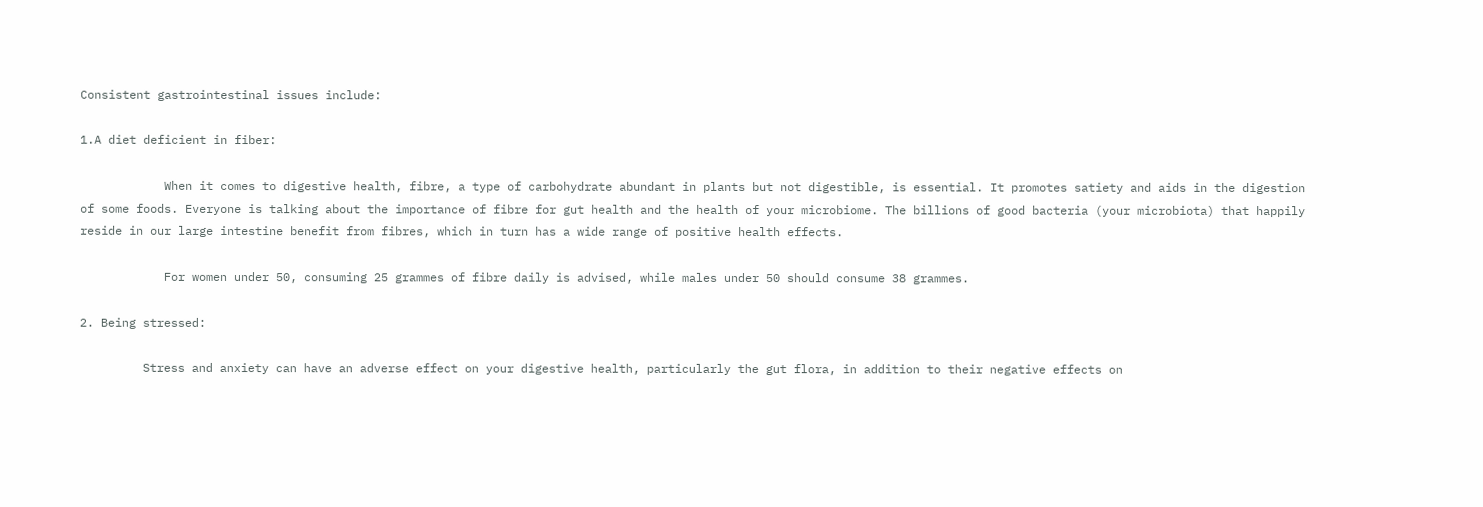Consistent gastrointestinal issues include:

1.A diet deficient in fiber:

            When it comes to digestive health, fibre, a type of carbohydrate abundant in plants but not digestible, is essential. It promotes satiety and aids in the digestion of some foods. Everyone is talking about the importance of fibre for gut health and the health of your microbiome. The billions of good bacteria (your microbiota) that happily reside in our large intestine benefit from fibres, which in turn has a wide range of positive health effects.

            For women under 50, consuming 25 grammes of fibre daily is advised, while males under 50 should consume 38 grammes.

2. Being stressed:

         Stress and anxiety can have an adverse effect on your digestive health, particularly the gut flora, in addition to their negative effects on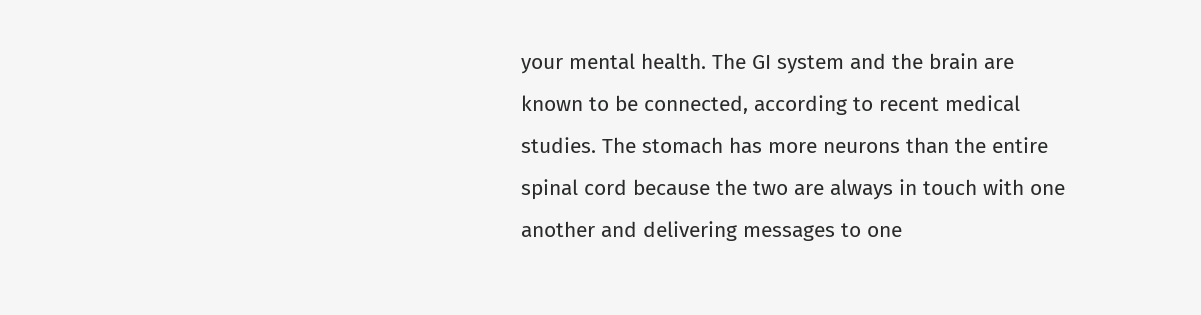your mental health. The GI system and the brain are known to be connected, according to recent medical studies. The stomach has more neurons than the entire spinal cord because the two are always in touch with one another and delivering messages to one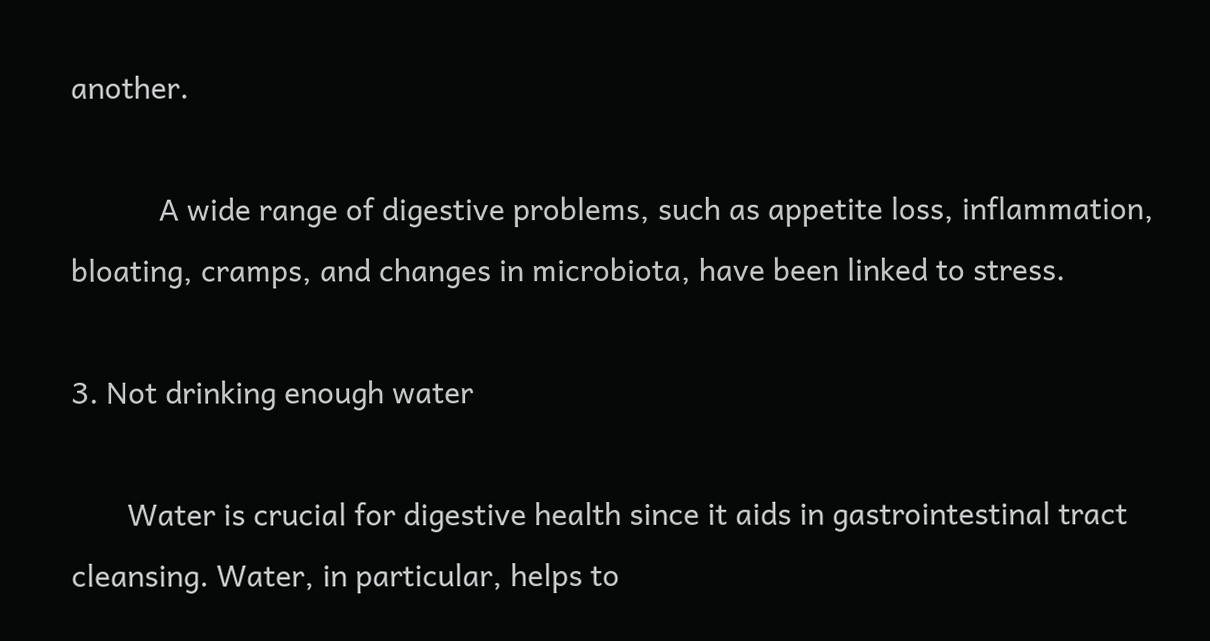another.

           A wide range of digestive problems, such as appetite loss, inflammation, bloating, cramps, and changes in microbiota, have been linked to stress.

3. Not drinking enough water

       Water is crucial for digestive health since it aids in gastrointestinal tract cleansing. Water, in particular, helps to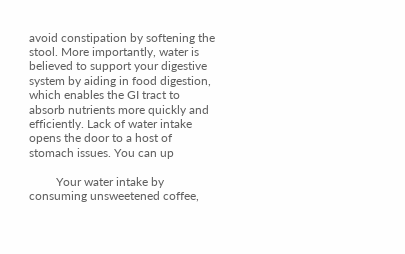avoid constipation by softening the stool. More importantly, water is believed to support your digestive system by aiding in food digestion, which enables the GI tract to absorb nutrients more quickly and efficiently. Lack of water intake opens the door to a host of stomach issues. You can up

         Your water intake by consuming unsweetened coffee,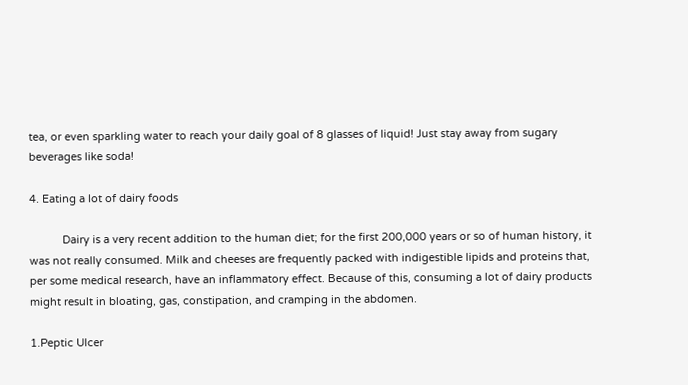tea, or even sparkling water to reach your daily goal of 8 glasses of liquid! Just stay away from sugary beverages like soda!

4. Eating a lot of dairy foods

           Dairy is a very recent addition to the human diet; for the first 200,000 years or so of human history, it was not really consumed. Milk and cheeses are frequently packed with indigestible lipids and proteins that, per some medical research, have an inflammatory effect. Because of this, consuming a lot of dairy products might result in bloating, gas, constipation, and cramping in the abdomen.

1.Peptic Ulcer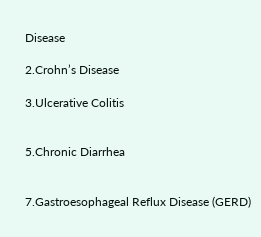Disease

2.Crohn’s Disease

3.Ulcerative Colitis


5.Chronic Diarrhea


7.Gastroesophageal Reflux Disease (GERD)